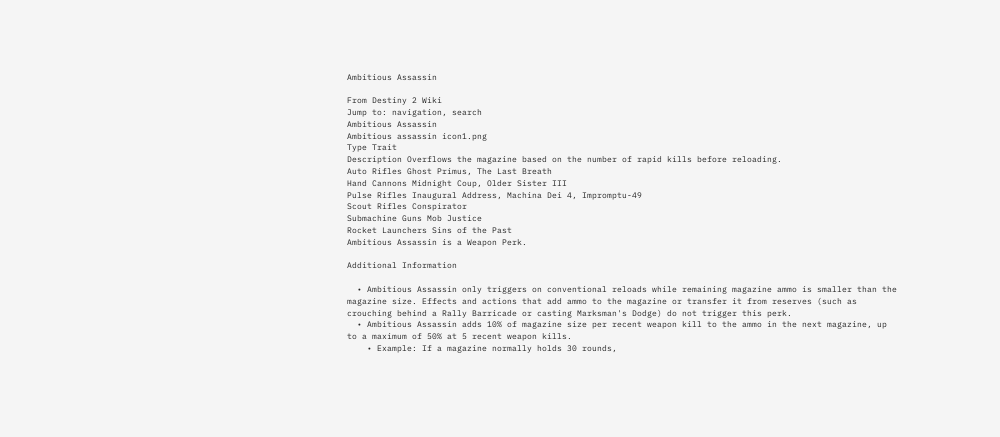Ambitious Assassin

From Destiny 2 Wiki
Jump to: navigation, search
Ambitious Assassin
Ambitious assassin icon1.png
Type Trait
Description Overflows the magazine based on the number of rapid kills before reloading.
Auto Rifles Ghost Primus, The Last Breath
Hand Cannons Midnight Coup, Older Sister III
Pulse Rifles Inaugural Address, Machina Dei 4, Impromptu-49
Scout Rifles Conspirator
Submachine Guns Mob Justice
Rocket Launchers Sins of the Past
Ambitious Assassin is a Weapon Perk.

Additional Information

  • Ambitious Assassin only triggers on conventional reloads while remaining magazine ammo is smaller than the magazine size. Effects and actions that add ammo to the magazine or transfer it from reserves (such as crouching behind a Rally Barricade or casting Marksman's Dodge) do not trigger this perk.
  • Ambitious Assassin adds 10% of magazine size per recent weapon kill to the ammo in the next magazine, up to a maximum of 50% at 5 recent weapon kills.
    • Example: If a magazine normally holds 30 rounds,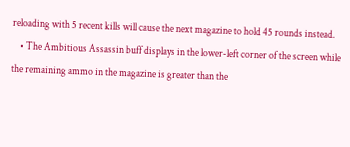reloading with 5 recent kills will cause the next magazine to hold 45 rounds instead.
    • The Ambitious Assassin buff displays in the lower-left corner of the screen while the remaining ammo in the magazine is greater than the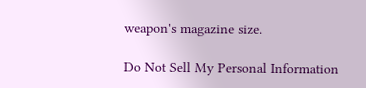weapon's magazine size.

Do Not Sell My Personal Information